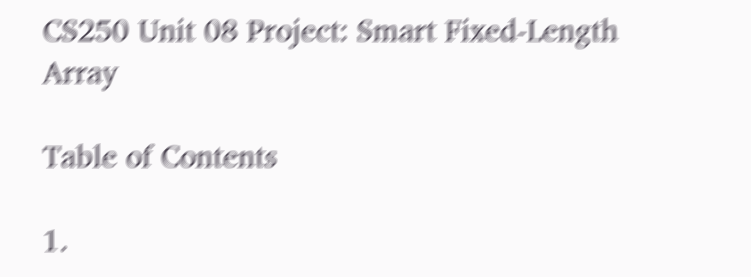CS250 Unit 08 Project: Smart Fixed-Length Array

Table of Contents

1.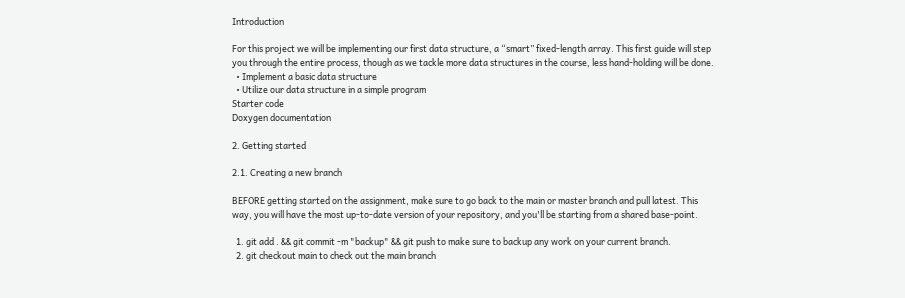Introduction

For this project we will be implementing our first data structure, a “smart” fixed-length array. This first guide will step you through the entire process, though as we tackle more data structures in the course, less hand-holding will be done.
  • Implement a basic data structure
  • Utilize our data structure in a simple program
Starter code
Doxygen documentation

2. Getting started

2.1. Creating a new branch

BEFORE getting started on the assignment, make sure to go back to the main or master branch and pull latest. This way, you will have the most up-to-date version of your repository, and you'll be starting from a shared base-point.

  1. git add . && git commit -m "backup" && git push to make sure to backup any work on your current branch.
  2. git checkout main to check out the main branch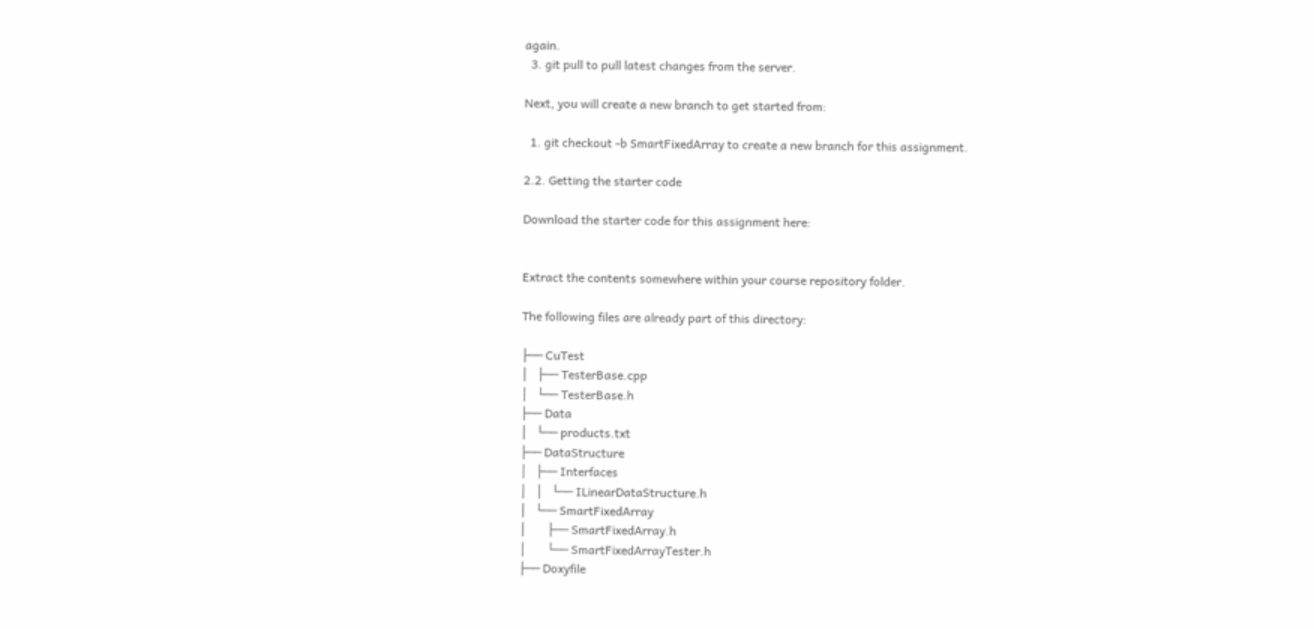again.
  3. git pull to pull latest changes from the server.

Next, you will create a new branch to get started from:

  1. git checkout -b SmartFixedArray to create a new branch for this assignment.

2.2. Getting the starter code

Download the starter code for this assignment here:


Extract the contents somewhere within your course repository folder.

The following files are already part of this directory:

├── CuTest
│   ├── TesterBase.cpp
│   └── TesterBase.h
├── Data
│   └── products.txt
├── DataStructure
│   ├── Interfaces
│   │   └── ILinearDataStructure.h
│   └── SmartFixedArray
│       ├── SmartFixedArray.h
│       └── SmartFixedArrayTester.h
├── Doxyfile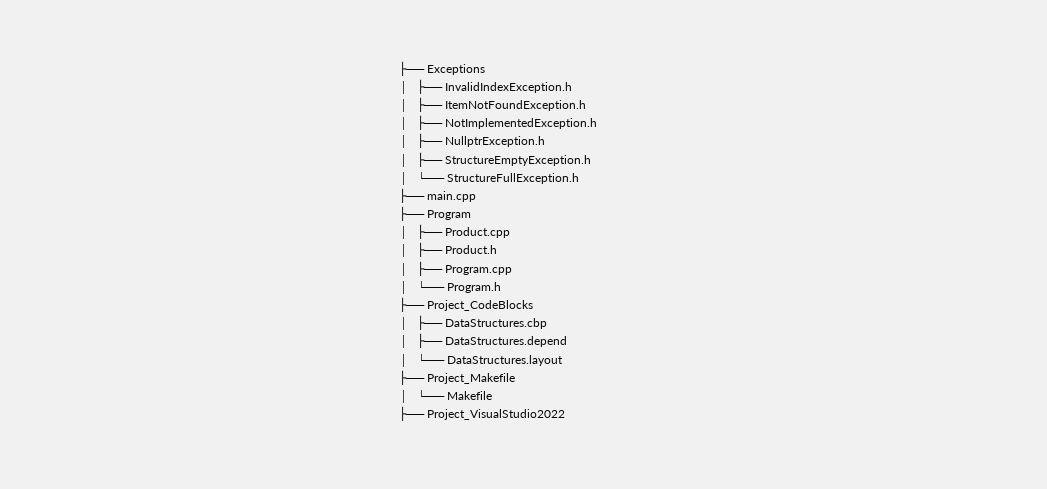├── Exceptions
│   ├── InvalidIndexException.h
│   ├── ItemNotFoundException.h
│   ├── NotImplementedException.h
│   ├── NullptrException.h
│   ├── StructureEmptyException.h
│   └── StructureFullException.h
├── main.cpp
├── Program
│   ├── Product.cpp
│   ├── Product.h
│   ├── Program.cpp
│   └── Program.h
├── Project_CodeBlocks
│   ├── DataStructures.cbp
│   ├── DataStructures.depend
│   └── DataStructures.layout
├── Project_Makefile
│   └── Makefile
├── Project_VisualStudio2022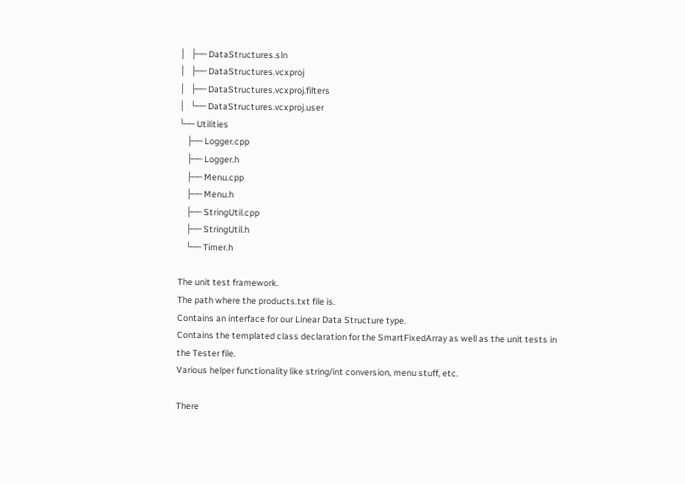│   ├── DataStructures.sln
│   ├── DataStructures.vcxproj
│   ├── DataStructures.vcxproj.filters
│   └── DataStructures.vcxproj.user
└── Utilities
    ├── Logger.cpp
    ├── Logger.h
    ├── Menu.cpp
    ├── Menu.h
    ├── StringUtil.cpp
    ├── StringUtil.h
    └── Timer.h

The unit test framework.
The path where the products.txt file is.
Contains an interface for our Linear Data Structure type.
Contains the templated class declaration for the SmartFixedArray as well as the unit tests in the Tester file.
Various helper functionality like string/int conversion, menu stuff, etc.

There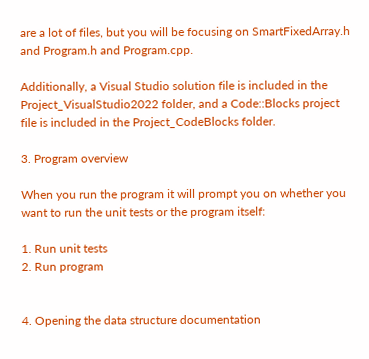are a lot of files, but you will be focusing on SmartFixedArray.h and Program.h and Program.cpp.

Additionally, a Visual Studio solution file is included in the Project_VisualStudio2022 folder, and a Code::Blocks project file is included in the Project_CodeBlocks folder.

3. Program overview

When you run the program it will prompt you on whether you want to run the unit tests or the program itself:

1. Run unit tests
2. Run program


4. Opening the data structure documentation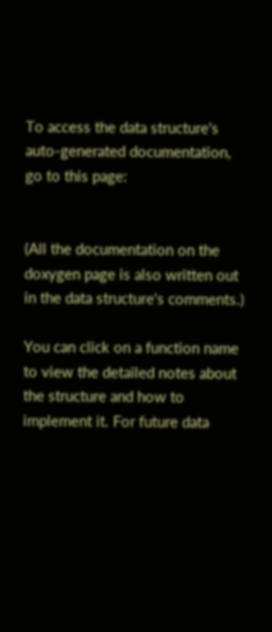To access the data structure's auto-generated documentation, go to this page:


(All the documentation on the doxygen page is also written out in the data structure's comments.)

You can click on a function name to view the detailed notes about the structure and how to implement it. For future data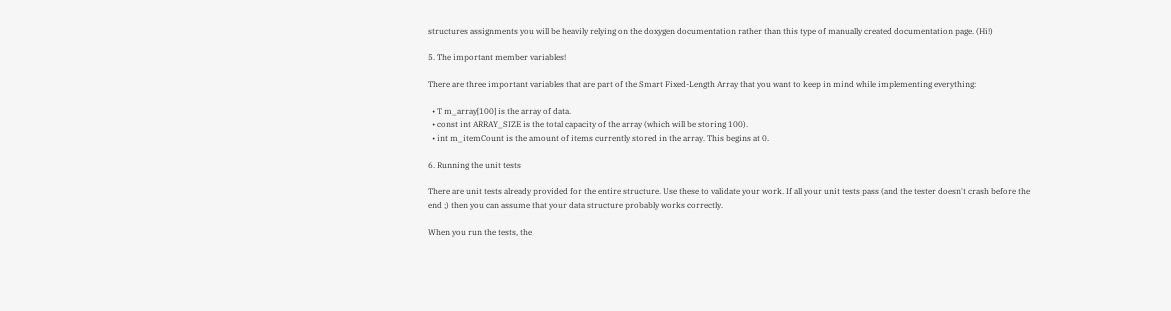structures assignments you will be heavily relying on the doxygen documentation rather than this type of manually created documentation page. (Hi!)

5. The important member variables!

There are three important variables that are part of the Smart Fixed-Length Array that you want to keep in mind while implementing everything:

  • T m_array[100] is the array of data.
  • const int ARRAY_SIZE is the total capacity of the array (which will be storing 100).
  • int m_itemCount is the amount of items currently stored in the array. This begins at 0.

6. Running the unit tests

There are unit tests already provided for the entire structure. Use these to validate your work. If all your unit tests pass (and the tester doesn't crash before the end ;) then you can assume that your data structure probably works correctly.

When you run the tests, the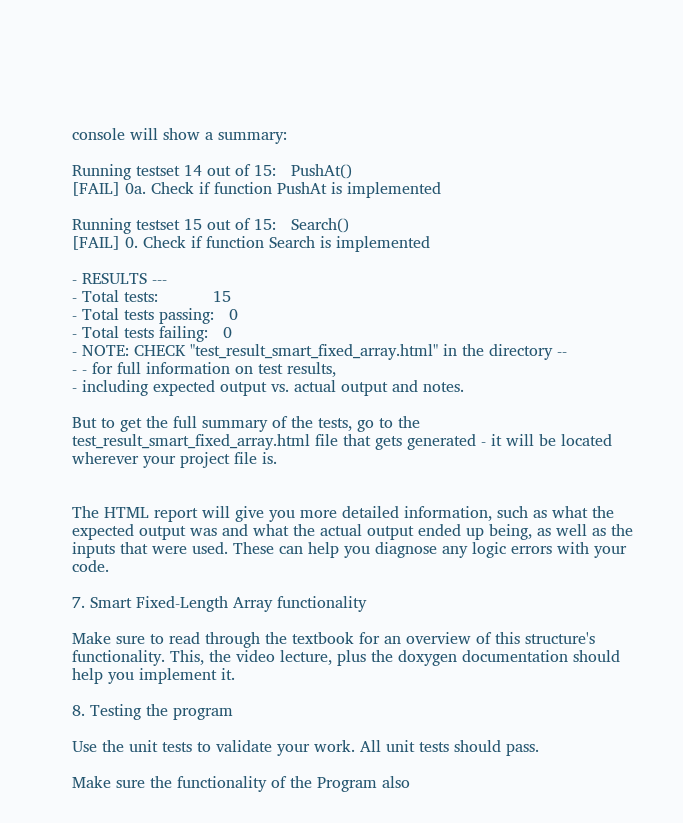console will show a summary:

Running testset 14 out of 15:   PushAt()
[FAIL] 0a. Check if function PushAt is implemented

Running testset 15 out of 15:   Search()
[FAIL] 0. Check if function Search is implemented

- RESULTS ---
- Total tests:           15
- Total tests passing:   0
- Total tests failing:   0
- NOTE: CHECK "test_result_smart_fixed_array.html" in the directory --
- - for full information on test results,
- including expected output vs. actual output and notes.

But to get the full summary of the tests, go to the test_result_smart_fixed_array.html file that gets generated - it will be located wherever your project file is.


The HTML report will give you more detailed information, such as what the expected output was and what the actual output ended up being, as well as the inputs that were used. These can help you diagnose any logic errors with your code.

7. Smart Fixed-Length Array functionality

Make sure to read through the textbook for an overview of this structure's functionality. This, the video lecture, plus the doxygen documentation should help you implement it.

8. Testing the program

Use the unit tests to validate your work. All unit tests should pass.

Make sure the functionality of the Program also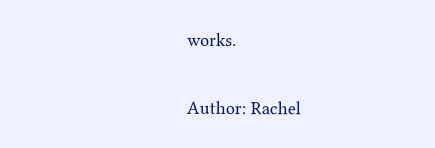works.

Author: Rachel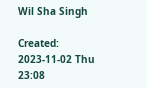Wil Sha Singh

Created: 2023-11-02 Thu 23:08